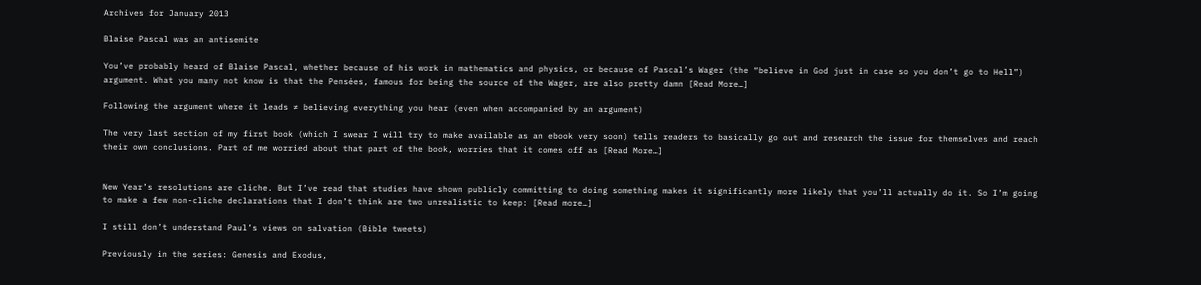Archives for January 2013

Blaise Pascal was an antisemite

You’ve probably heard of Blaise Pascal, whether because of his work in mathematics and physics, or because of Pascal’s Wager (the “believe in God just in case so you don’t go to Hell”) argument. What you many not know is that the Pensées, famous for being the source of the Wager, are also pretty damn [Read More…]

Following the argument where it leads ≠ believing everything you hear (even when accompanied by an argument)

The very last section of my first book (which I swear I will try to make available as an ebook very soon) tells readers to basically go out and research the issue for themselves and reach their own conclusions. Part of me worried about that part of the book, worries that it comes off as [Read More…]


New Year’s resolutions are cliche. But I’ve read that studies have shown publicly committing to doing something makes it significantly more likely that you’ll actually do it. So I’m going to make a few non-cliche declarations that I don’t think are two unrealistic to keep: [Read more…]

I still don’t understand Paul’s views on salvation (Bible tweets)

Previously in the series: Genesis and Exodus,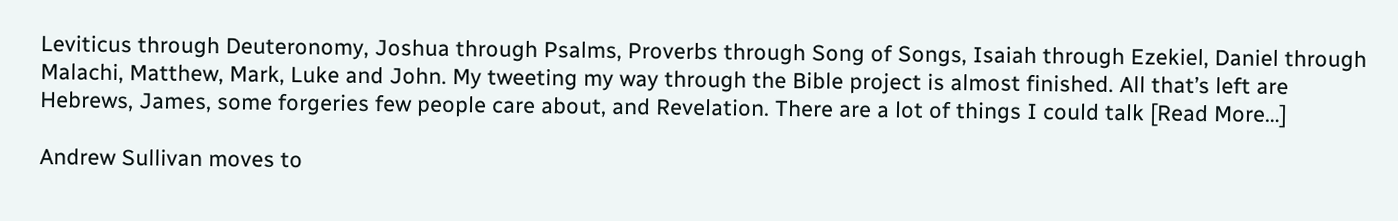Leviticus through Deuteronomy, Joshua through Psalms, Proverbs through Song of Songs, Isaiah through Ezekiel, Daniel through Malachi, Matthew, Mark, Luke and John. My tweeting my way through the Bible project is almost finished. All that’s left are Hebrews, James, some forgeries few people care about, and Revelation. There are a lot of things I could talk [Read More…]

Andrew Sullivan moves to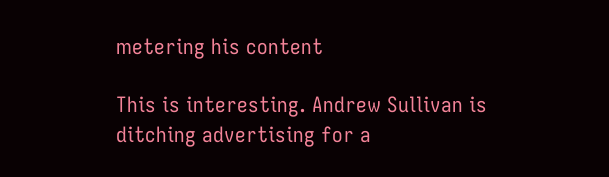metering his content

This is interesting. Andrew Sullivan is ditching advertising for a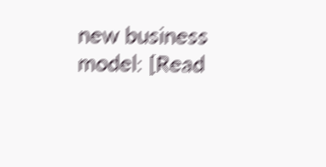new business model: [Read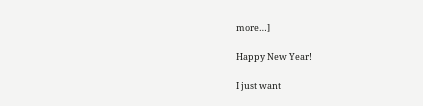more…]

Happy New Year!

I just want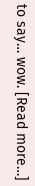to say… wow. [Read more…]